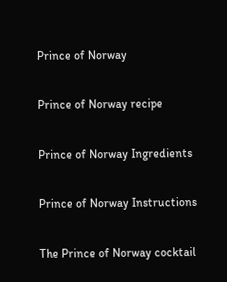Prince of Norway

Prince of Norway recipe

Prince of Norway Ingredients

Prince of Norway Instructions

The Prince of Norway cocktail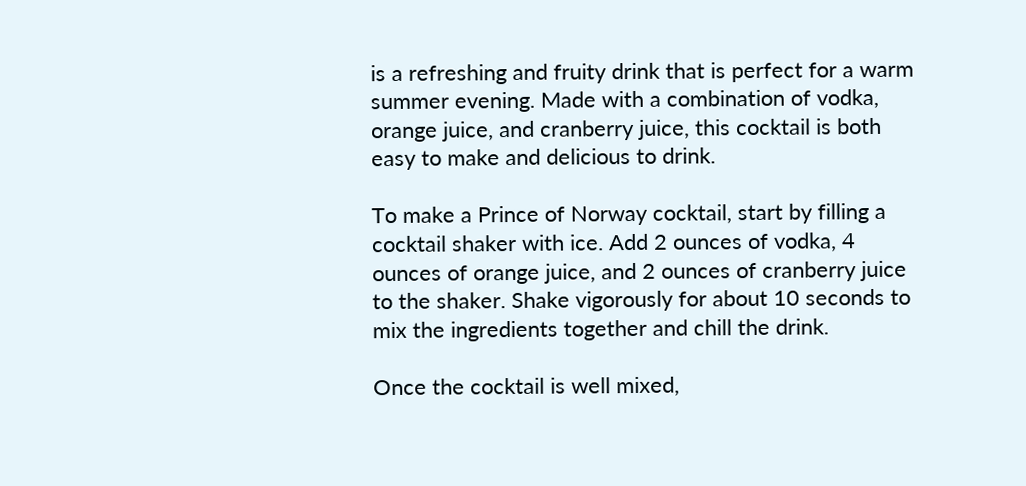is a refreshing and fruity drink that is perfect for a warm summer evening. Made with a combination of vodka, orange juice, and cranberry juice, this cocktail is both easy to make and delicious to drink.

To make a Prince of Norway cocktail, start by filling a cocktail shaker with ice. Add 2 ounces of vodka, 4 ounces of orange juice, and 2 ounces of cranberry juice to the shaker. Shake vigorously for about 10 seconds to mix the ingredients together and chill the drink.

Once the cocktail is well mixed,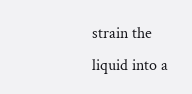strain the liquid into a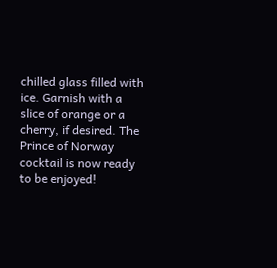chilled glass filled with ice. Garnish with a slice of orange or a cherry, if desired. The Prince of Norway cocktail is now ready to be enjoyed!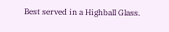Best served in a Highball Glass.